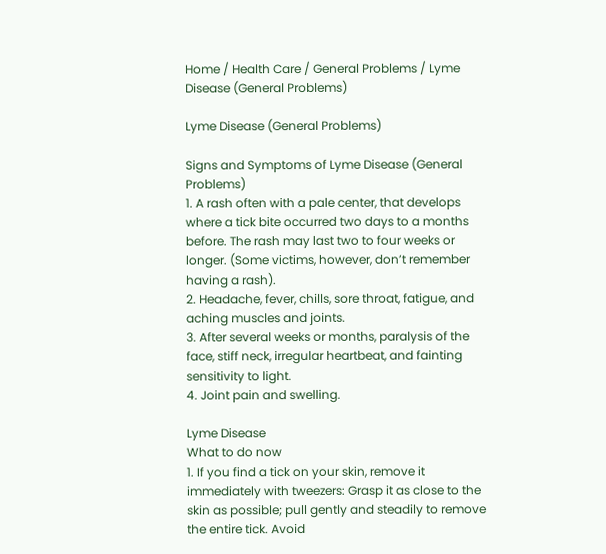Home / Health Care / General Problems / Lyme Disease (General Problems)

Lyme Disease (General Problems)

Signs and Symptoms of Lyme Disease (General Problems)
1. A rash often with a pale center, that develops where a tick bite occurred two days to a months before. The rash may last two to four weeks or longer. (Some victims, however, don’t remember having a rash).
2. Headache, fever, chills, sore throat, fatigue, and aching muscles and joints.
3. After several weeks or months, paralysis of the face, stiff neck, irregular heartbeat, and fainting sensitivity to light.
4. Joint pain and swelling.

Lyme Disease
What to do now
1. If you find a tick on your skin, remove it immediately with tweezers: Grasp it as close to the skin as possible; pull gently and steadily to remove the entire tick. Avoid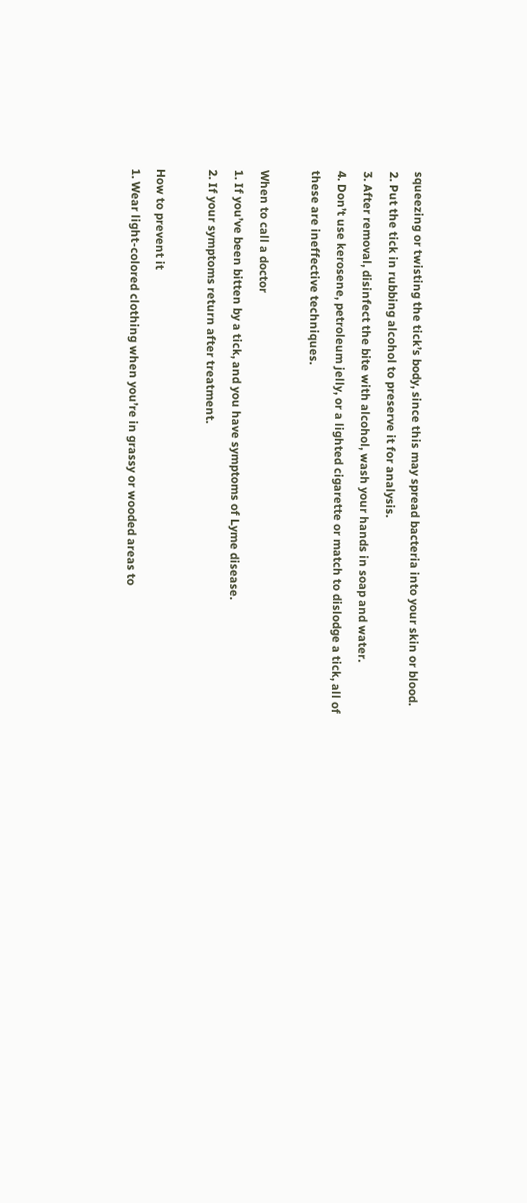squeezing or twisting the tick’s body, since this may spread bacteria into your skin or blood.
2. Put the tick in rubbing alcohol to preserve it for analysis.
3. After removal, disinfect the bite with alcohol, wash your hands in soap and water.
4. Don’t use kerosene, petroleum jelly, or a lighted cigarette or match to dislodge a tick, all of these are ineffective techniques.

When to call a doctor
1. If you’ve been bitten by a tick, and you have symptoms of Lyme disease.
2. If your symptoms return after treatment.

How to prevent it
1. Wear light-colored clothing when you’re in grassy or wooded areas to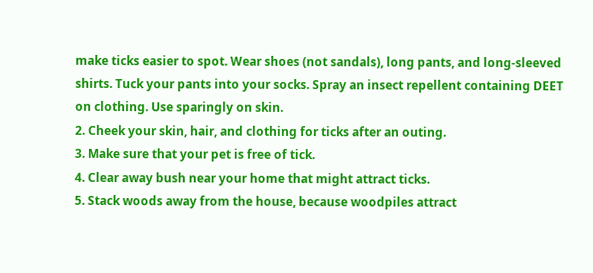make ticks easier to spot. Wear shoes (not sandals), long pants, and long-sleeved shirts. Tuck your pants into your socks. Spray an insect repellent containing DEET on clothing. Use sparingly on skin.
2. Cheek your skin, hair, and clothing for ticks after an outing.
3. Make sure that your pet is free of tick.
4. Clear away bush near your home that might attract ticks.
5. Stack woods away from the house, because woodpiles attract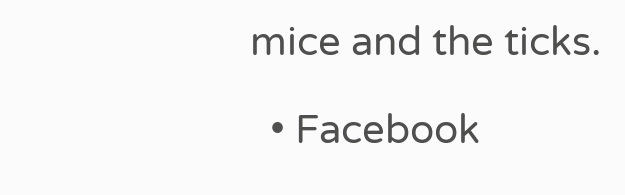mice and the ticks.

  • Facebook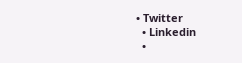• Twitter
  • Linkedin
  •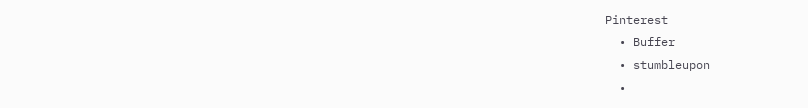Pinterest
  • Buffer
  • stumbleupon
  •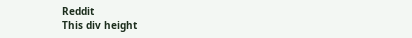Reddit
This div height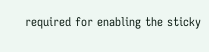required for enabling the sticky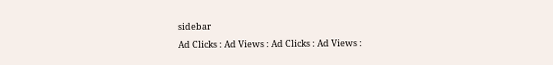sidebar
Ad Clicks : Ad Views : Ad Clicks : Ad Views :